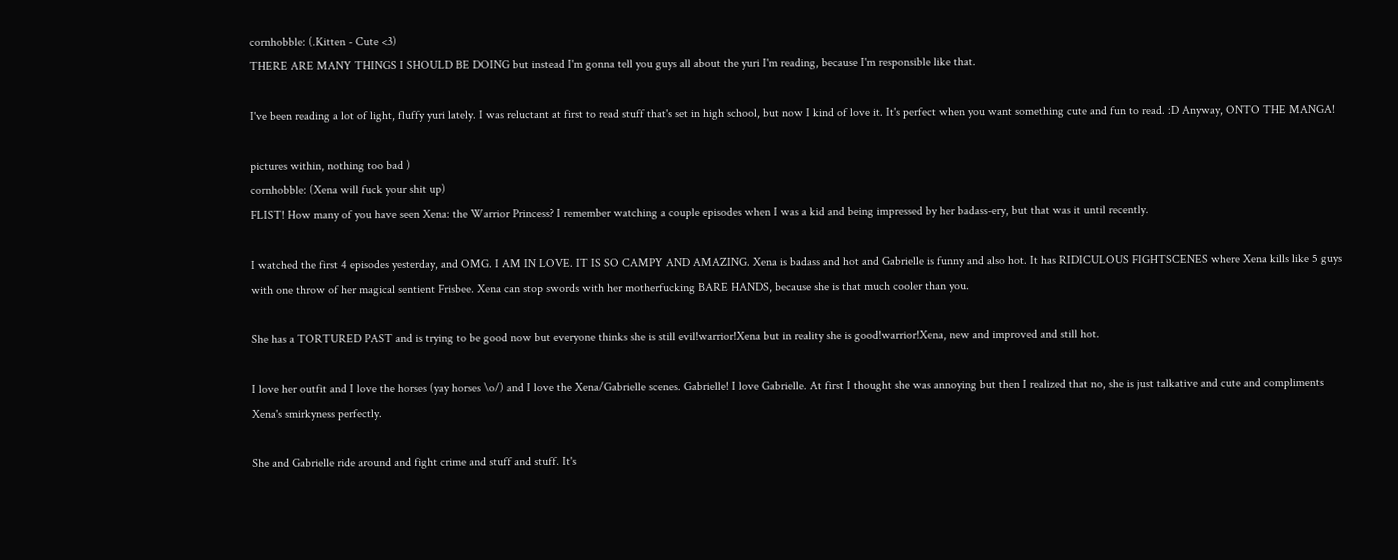cornhobble: (.Kitten - Cute <3)
THERE ARE MANY THINGS I SHOULD BE DOING but instead I'm gonna tell you guys all about the yuri I'm reading, because I'm responsible like that.

I've been reading a lot of light, fluffy yuri lately. I was reluctant at first to read stuff that's set in high school, but now I kind of love it. It's perfect when you want something cute and fun to read. :D Anyway, ONTO THE MANGA!

pictures within, nothing too bad )
cornhobble: (Xena will fuck your shit up)
FLIST! How many of you have seen Xena: the Warrior Princess? I remember watching a couple episodes when I was a kid and being impressed by her badass-ery, but that was it until recently.

I watched the first 4 episodes yesterday, and OMG. I AM IN LOVE. IT IS SO CAMPY AND AMAZING. Xena is badass and hot and Gabrielle is funny and also hot. It has RIDICULOUS FIGHTSCENES where Xena kills like 5 guys with one throw of her magical sentient Frisbee. Xena can stop swords with her motherfucking BARE HANDS, because she is that much cooler than you.

She has a TORTURED PAST and is trying to be good now but everyone thinks she is still evil!warrior!Xena but in reality she is good!warrior!Xena, new and improved and still hot.

I love her outfit and I love the horses (yay horses \o/) and I love the Xena/Gabrielle scenes. Gabrielle! I love Gabrielle. At first I thought she was annoying but then I realized that no, she is just talkative and cute and compliments Xena's smirkyness perfectly.

She and Gabrielle ride around and fight crime and stuff and stuff. It's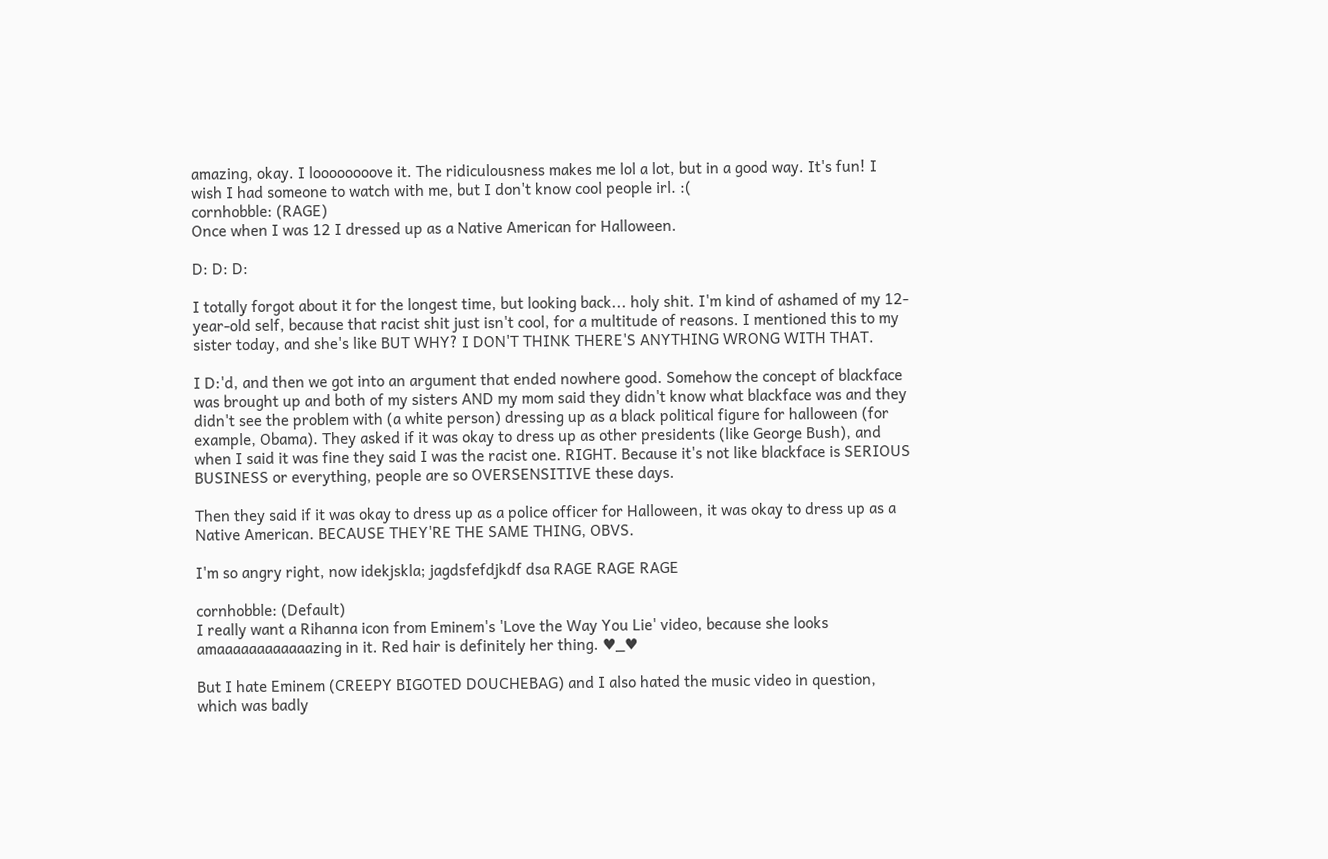amazing, okay. I loooooooove it. The ridiculousness makes me lol a lot, but in a good way. It's fun! I wish I had someone to watch with me, but I don't know cool people irl. :(
cornhobble: (RAGE)
Once when I was 12 I dressed up as a Native American for Halloween.

D: D: D:

I totally forgot about it for the longest time, but looking back... holy shit. I'm kind of ashamed of my 12-year-old self, because that racist shit just isn't cool, for a multitude of reasons. I mentioned this to my sister today, and she's like BUT WHY? I DON'T THINK THERE'S ANYTHING WRONG WITH THAT.

I D:'d, and then we got into an argument that ended nowhere good. Somehow the concept of blackface was brought up and both of my sisters AND my mom said they didn't know what blackface was and they didn't see the problem with (a white person) dressing up as a black political figure for halloween (for example, Obama). They asked if it was okay to dress up as other presidents (like George Bush), and when I said it was fine they said I was the racist one. RIGHT. Because it's not like blackface is SERIOUS BUSINESS or everything, people are so OVERSENSITIVE these days.

Then they said if it was okay to dress up as a police officer for Halloween, it was okay to dress up as a Native American. BECAUSE THEY'RE THE SAME THING, OBVS.

I'm so angry right, now idekjskla; jagdsfefdjkdf dsa RAGE RAGE RAGE

cornhobble: (Default)
I really want a Rihanna icon from Eminem's 'Love the Way You Lie' video, because she looks amaaaaaaaaaaaazing in it. Red hair is definitely her thing. ♥_♥

But I hate Eminem (CREEPY BIGOTED DOUCHEBAG) and I also hated the music video in question, which was badly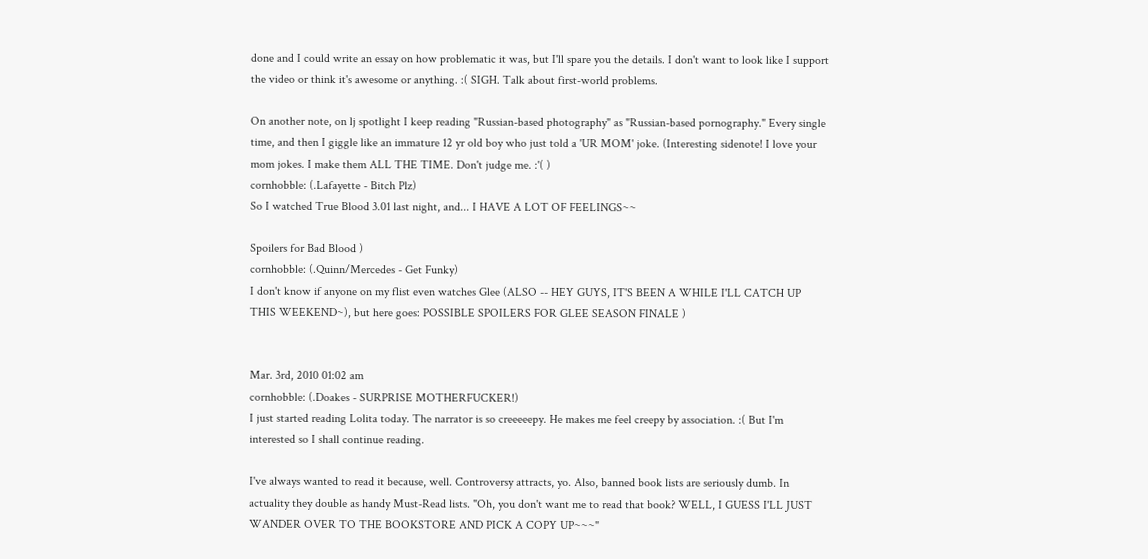done and I could write an essay on how problematic it was, but I'll spare you the details. I don't want to look like I support the video or think it's awesome or anything. :( SIGH. Talk about first-world problems.

On another note, on lj spotlight I keep reading "Russian-based photography" as "Russian-based pornography." Every single time, and then I giggle like an immature 12 yr old boy who just told a 'UR MOM' joke. (Interesting sidenote! I love your mom jokes. I make them ALL THE TIME. Don't judge me. :'( )
cornhobble: (.Lafayette - Bitch Plz)
So I watched True Blood 3.01 last night, and... I HAVE A LOT OF FEELINGS~~

Spoilers for Bad Blood )
cornhobble: (.Quinn/Mercedes - Get Funky)
I don't know if anyone on my flist even watches Glee (ALSO -- HEY GUYS, IT'S BEEN A WHILE I'LL CATCH UP THIS WEEKEND~), but here goes: POSSIBLE SPOILERS FOR GLEE SEASON FINALE )


Mar. 3rd, 2010 01:02 am
cornhobble: (.Doakes - SURPRISE MOTHERFUCKER!)
I just started reading Lolita today. The narrator is so creeeeepy. He makes me feel creepy by association. :( But I'm interested so I shall continue reading.

I've always wanted to read it because, well. Controversy attracts, yo. Also, banned book lists are seriously dumb. In actuality they double as handy Must-Read lists. "Oh, you don't want me to read that book? WELL, I GUESS I'LL JUST WANDER OVER TO THE BOOKSTORE AND PICK A COPY UP~~~"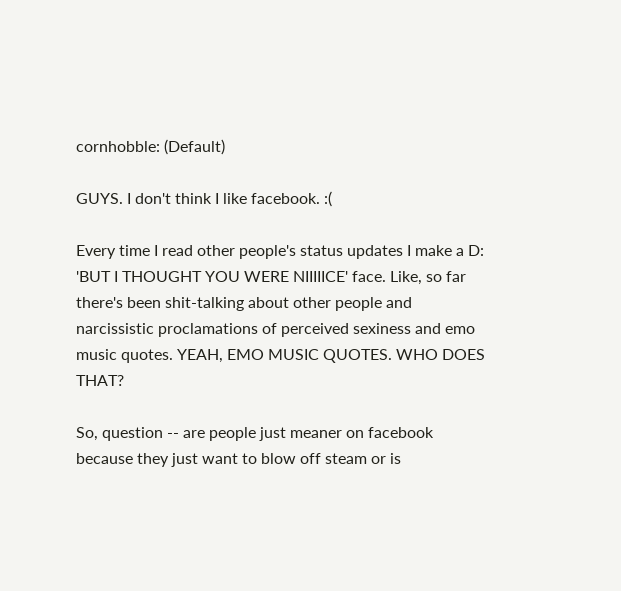cornhobble: (Default)

GUYS. I don't think I like facebook. :(

Every time I read other people's status updates I make a D: 'BUT I THOUGHT YOU WERE NIIIIICE' face. Like, so far there's been shit-talking about other people and narcissistic proclamations of perceived sexiness and emo music quotes. YEAH, EMO MUSIC QUOTES. WHO DOES THAT?

So, question -- are people just meaner on facebook because they just want to blow off steam or is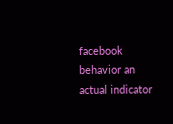facebook behavior an actual indicator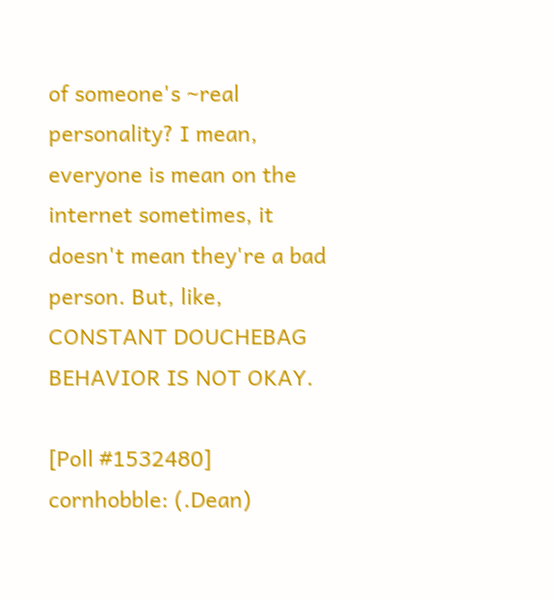of someone's ~real personality? I mean, everyone is mean on the internet sometimes, it doesn't mean they're a bad person. But, like, CONSTANT DOUCHEBAG BEHAVIOR IS NOT OKAY.

[Poll #1532480]
cornhobble: (.Dean)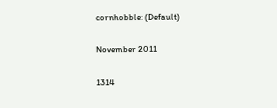cornhobble: (Default)

November 2011

1314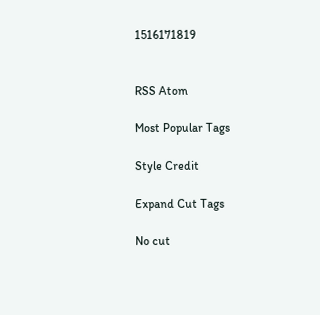1516171819


RSS Atom

Most Popular Tags

Style Credit

Expand Cut Tags

No cut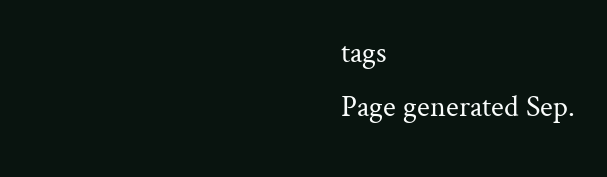tags
Page generated Sep.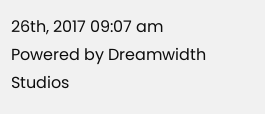26th, 2017 09:07 am
Powered by Dreamwidth Studios